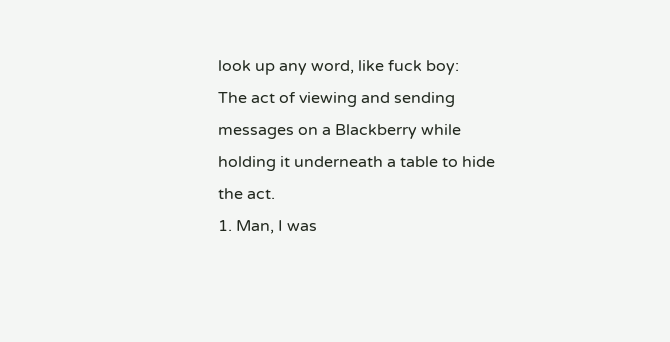look up any word, like fuck boy:
The act of viewing and sending messages on a Blackberry while holding it underneath a table to hide the act.
1. Man, I was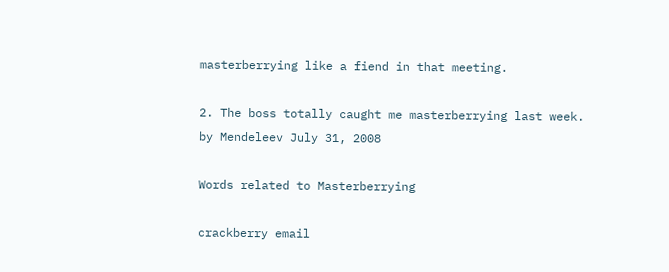masterberrying like a fiend in that meeting.

2. The boss totally caught me masterberrying last week.
by Mendeleev July 31, 2008

Words related to Masterberrying

crackberry email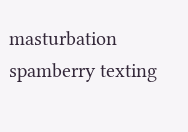masturbation spamberry texting